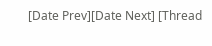[Date Prev][Date Next] [Thread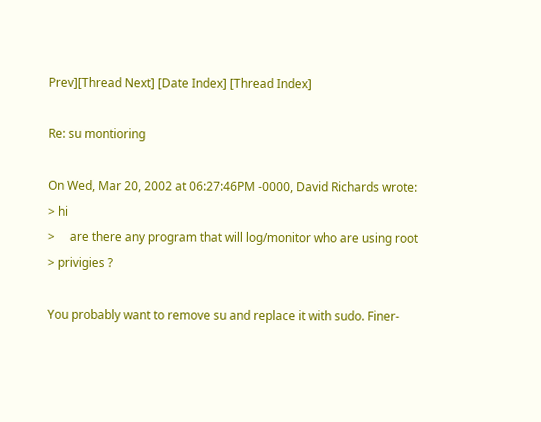Prev][Thread Next] [Date Index] [Thread Index]

Re: su montioring

On Wed, Mar 20, 2002 at 06:27:46PM -0000, David Richards wrote:
> hi
>     are there any program that will log/monitor who are using root
> privigies ?

You probably want to remove su and replace it with sudo. Finer-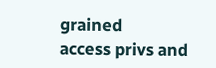grained
access privs and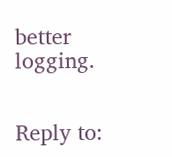better logging.


Reply to: